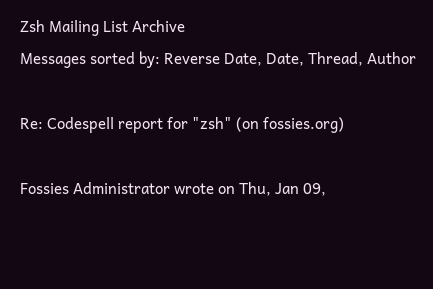Zsh Mailing List Archive
Messages sorted by: Reverse Date, Date, Thread, Author

Re: Codespell report for "zsh" (on fossies.org)

Fossies Administrator wrote on Thu, Jan 09,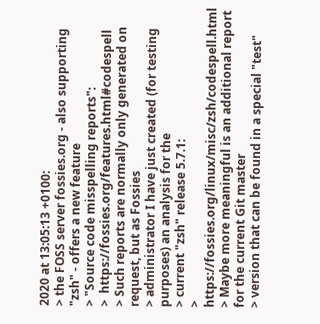2020 at 13:05:13 +0100:
> the FOSS server fossies.org - also supporting "zsh" - offers a new feature
> "Source code misspelling reports":
>  https://fossies.org/features.html#codespell
> Such reports are normally only generated on request, but as Fossies
> administrator I have just created (for testing purposes) an analysis for the
> current "zsh" release 5.7.1:
>  https://fossies.org/linux/misc/zsh/codespell.html
> Maybe more meaningful is an additional report for the current Git master
> version that can be found in a special "test"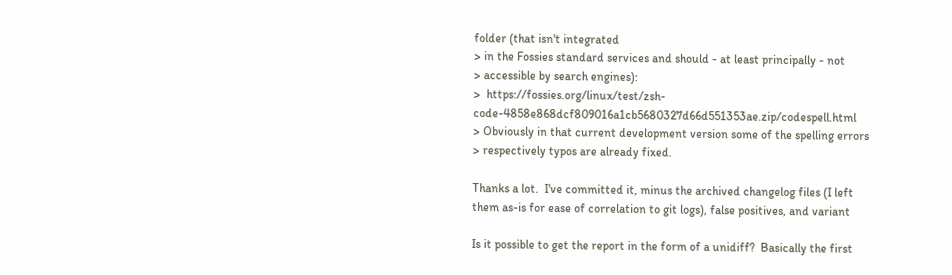folder (that isn't integrated
> in the Fossies standard services and should - at least principally - not
> accessible by search engines):
>  https://fossies.org/linux/test/zsh-code-4858e868dcf809016a1cb5680327d66d551353ae.zip/codespell.html
> Obviously in that current development version some of the spelling errors
> respectively typos are already fixed.

Thanks a lot.  I've committed it, minus the archived changelog files (I left
them as-is for ease of correlation to git logs), false positives, and variant

Is it possible to get the report in the form of a unidiff?  Basically the first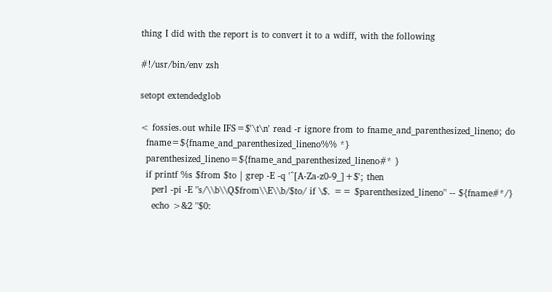thing I did with the report is to convert it to a wdiff, with the following

#!/usr/bin/env zsh

setopt extendedglob

< fossies.out while IFS=$'\t\n' read -r ignore from to fname_and_parenthesized_lineno; do
  fname=${fname_and_parenthesized_lineno%% *}
  parenthesized_lineno=${fname_and_parenthesized_lineno#* }
  if printf %s $from $to | grep -E -q '^[A-Za-z0-9_]+$'; then
    perl -pi -E "s/\\b\\Q$from\\E\\b/$to/ if \$. == $parenthesized_lineno" -- ${fname#*/}
    echo >&2 "$0: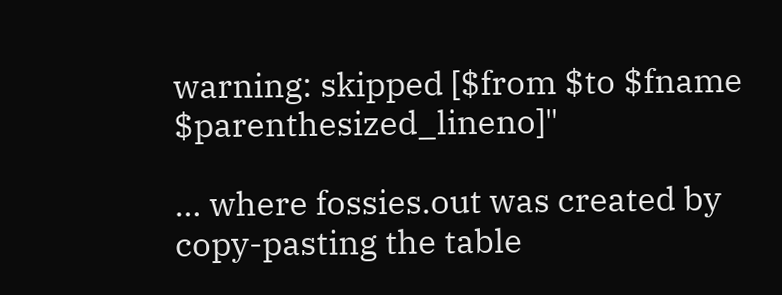warning: skipped [$from $to $fname $parenthesized_lineno]"

… where fossies.out was created by copy-pasting the table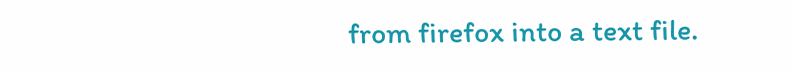from firefox into a text file.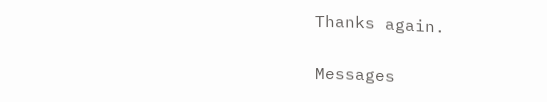Thanks again.


Messages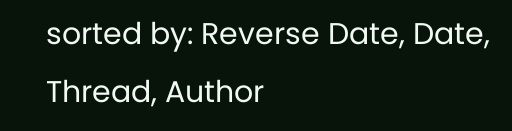sorted by: Reverse Date, Date, Thread, Author